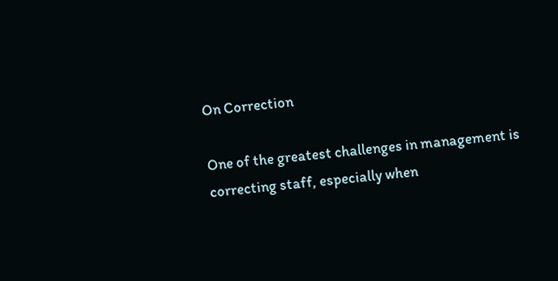On Correction

One of the greatest challenges in management is correcting staff, especially when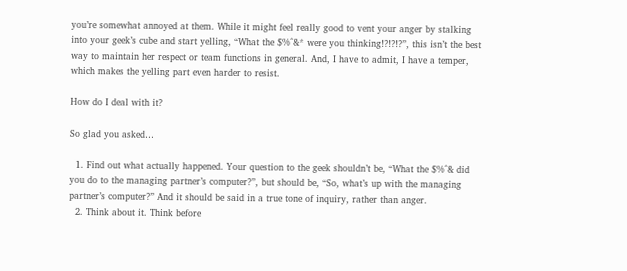you’re somewhat annoyed at them. While it might feel really good to vent your anger by stalking into your geek’s cube and start yelling, “What the $%^&* were you thinking!?!?!?”, this isn’t the best way to maintain her respect or team functions in general. And, I have to admit, I have a temper, which makes the yelling part even harder to resist.

How do I deal with it?

So glad you asked…

  1. Find out what actually happened. Your question to the geek shouldn’t be, “What the $%^& did you do to the managing partner’s computer?”, but should be, “So, what’s up with the managing partner’s computer?” And it should be said in a true tone of inquiry, rather than anger.
  2. Think about it. Think before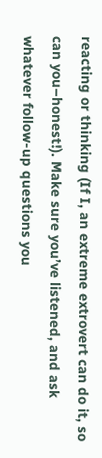reacting or thinking (If I, an extreme extrovert can do it, so can you–honest!). Make sure you’ve listened, and ask whatever follow-up questions you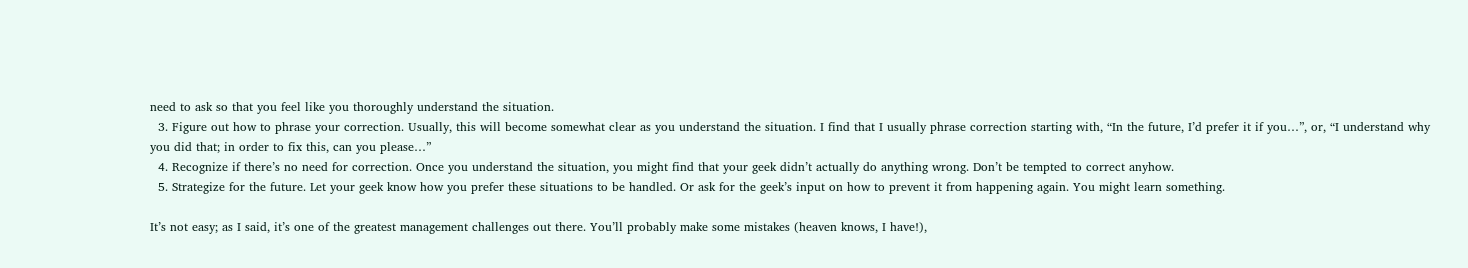need to ask so that you feel like you thoroughly understand the situation.
  3. Figure out how to phrase your correction. Usually, this will become somewhat clear as you understand the situation. I find that I usually phrase correction starting with, “In the future, I’d prefer it if you…”, or, “I understand why you did that; in order to fix this, can you please…”
  4. Recognize if there’s no need for correction. Once you understand the situation, you might find that your geek didn’t actually do anything wrong. Don’t be tempted to correct anyhow.
  5. Strategize for the future. Let your geek know how you prefer these situations to be handled. Or ask for the geek’s input on how to prevent it from happening again. You might learn something.

It’s not easy; as I said, it’s one of the greatest management challenges out there. You’ll probably make some mistakes (heaven knows, I have!),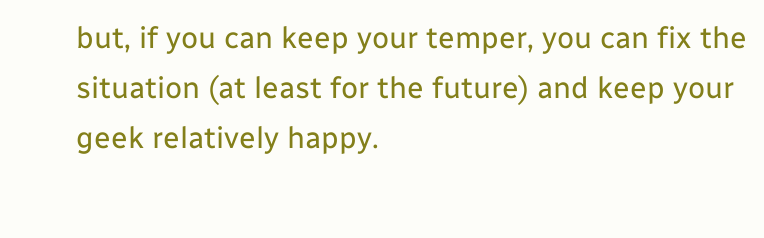but, if you can keep your temper, you can fix the situation (at least for the future) and keep your geek relatively happy.